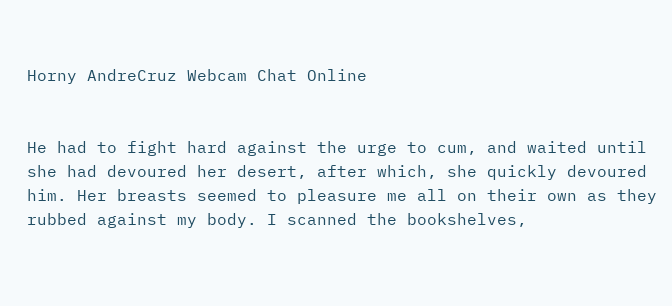Horny AndreCruz Webcam Chat Online


He had to fight hard against the urge to cum, and waited until she had devoured her desert, after which, she quickly devoured him. Her breasts seemed to pleasure me all on their own as they rubbed against my body. I scanned the bookshelves,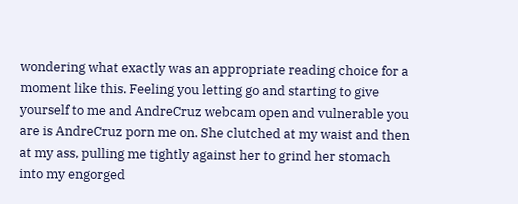wondering what exactly was an appropriate reading choice for a moment like this. Feeling you letting go and starting to give yourself to me and AndreCruz webcam open and vulnerable you are is AndreCruz porn me on. She clutched at my waist and then at my ass, pulling me tightly against her to grind her stomach into my engorged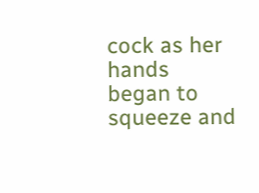cock as her hands began to squeeze and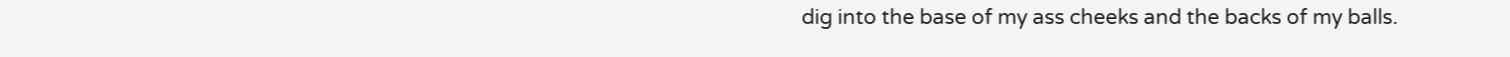dig into the base of my ass cheeks and the backs of my balls.